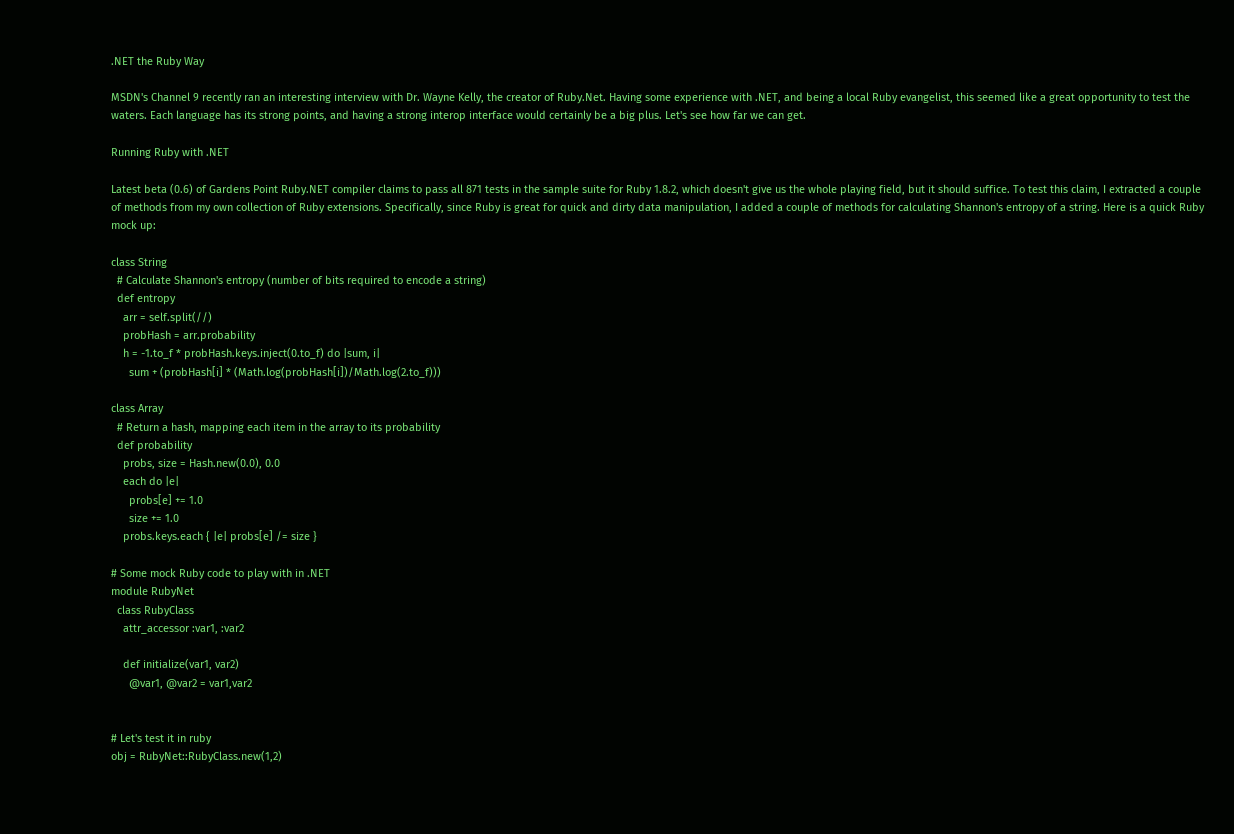.NET the Ruby Way

MSDN's Channel 9 recently ran an interesting interview with Dr. Wayne Kelly, the creator of Ruby.Net. Having some experience with .NET, and being a local Ruby evangelist, this seemed like a great opportunity to test the waters. Each language has its strong points, and having a strong interop interface would certainly be a big plus. Let's see how far we can get.

Running Ruby with .NET

Latest beta (0.6) of Gardens Point Ruby.NET compiler claims to pass all 871 tests in the sample suite for Ruby 1.8.2, which doesn't give us the whole playing field, but it should suffice. To test this claim, I extracted a couple of methods from my own collection of Ruby extensions. Specifically, since Ruby is great for quick and dirty data manipulation, I added a couple of methods for calculating Shannon's entropy of a string. Here is a quick Ruby mock up:

class String
  # Calculate Shannon's entropy (number of bits required to encode a string)
  def entropy
    arr = self.split(//)
    probHash = arr.probability
    h = -1.to_f * probHash.keys.inject(0.to_f) do |sum, i|
      sum + (probHash[i] * (Math.log(probHash[i])/Math.log(2.to_f)))

class Array
  # Return a hash, mapping each item in the array to its probability
  def probability
    probs, size = Hash.new(0.0), 0.0
    each do |e|
      probs[e] += 1.0
      size += 1.0
    probs.keys.each { |e| probs[e] /= size }

# Some mock Ruby code to play with in .NET
module RubyNet
  class RubyClass
    attr_accessor :var1, :var2

    def initialize(var1, var2)
      @var1, @var2 = var1,var2


# Let's test it in ruby
obj = RubyNet::RubyClass.new(1,2)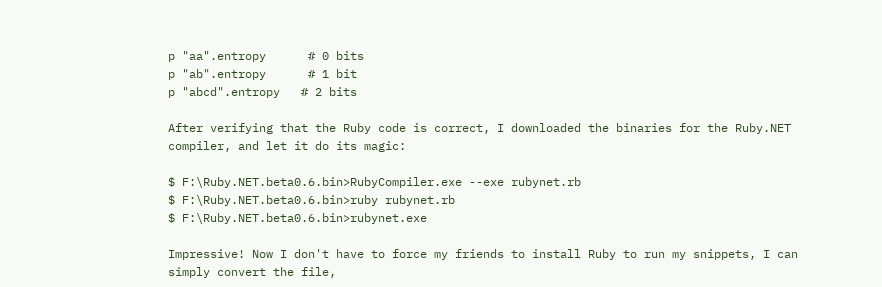p "aa".entropy      # 0 bits
p "ab".entropy      # 1 bit
p "abcd".entropy   # 2 bits

After verifying that the Ruby code is correct, I downloaded the binaries for the Ruby.NET compiler, and let it do its magic:

$ F:\Ruby.NET.beta0.6.bin>RubyCompiler.exe --exe rubynet.rb
$ F:\Ruby.NET.beta0.6.bin>ruby rubynet.rb
$ F:\Ruby.NET.beta0.6.bin>rubynet.exe

Impressive! Now I don't have to force my friends to install Ruby to run my snippets, I can simply convert the file,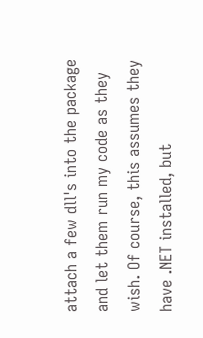attach a few dll's into the package and let them run my code as they wish. Of course, this assumes they have .NET installed, but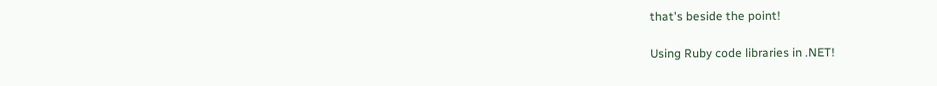that's beside the point!

Using Ruby code libraries in .NET!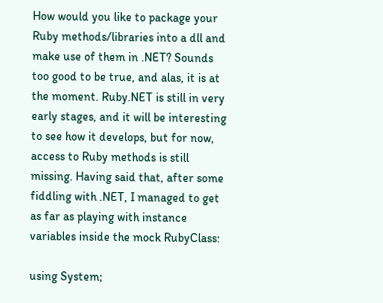How would you like to package your Ruby methods/libraries into a dll and make use of them in .NET? Sounds too good to be true, and alas, it is at the moment. Ruby.NET is still in very early stages, and it will be interesting to see how it develops, but for now, access to Ruby methods is still missing. Having said that, after some fiddling with .NET, I managed to get as far as playing with instance variables inside the mock RubyClass:

using System;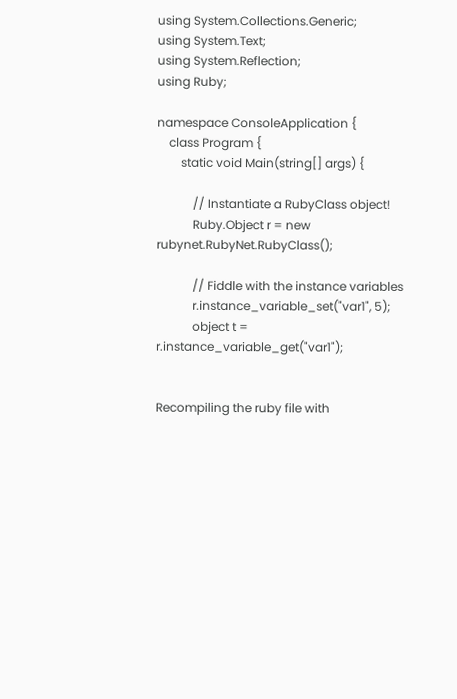using System.Collections.Generic;
using System.Text;
using System.Reflection;
using Ruby;

namespace ConsoleApplication {
    class Program {
        static void Main(string[] args) {

            // Instantiate a RubyClass object!
            Ruby.Object r = new rubynet.RubyNet.RubyClass();

            // Fiddle with the instance variables
            r.instance_variable_set("var1", 5);
            object t = r.instance_variable_get("var1");


Recompiling the ruby file with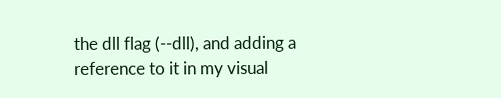the dll flag (--dll), and adding a reference to it in my visual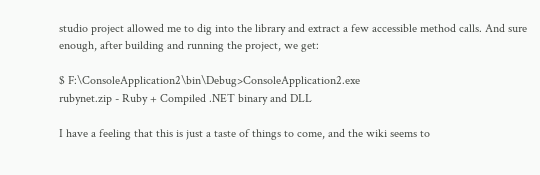studio project allowed me to dig into the library and extract a few accessible method calls. And sure enough, after building and running the project, we get:

$ F:\ConsoleApplication2\bin\Debug>ConsoleApplication2.exe
rubynet.zip - Ruby + Compiled .NET binary and DLL

I have a feeling that this is just a taste of things to come, and the wiki seems to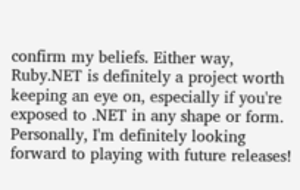confirm my beliefs. Either way, Ruby.NET is definitely a project worth keeping an eye on, especially if you're exposed to .NET in any shape or form. Personally, I'm definitely looking forward to playing with future releases!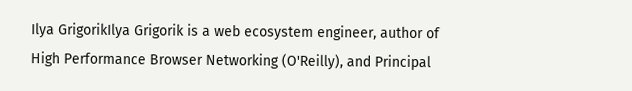Ilya GrigorikIlya Grigorik is a web ecosystem engineer, author of High Performance Browser Networking (O'Reilly), and Principal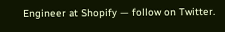Engineer at Shopify — follow on Twitter.